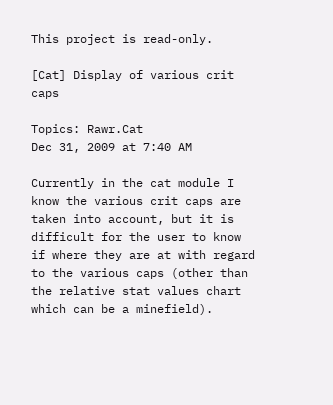This project is read-only.

[Cat] Display of various crit caps

Topics: Rawr.Cat
Dec 31, 2009 at 7:40 AM

Currently in the cat module I know the various crit caps are taken into account, but it is difficult for the user to know if where they are at with regard to the various caps (other than the relative stat values chart which can be a minefield).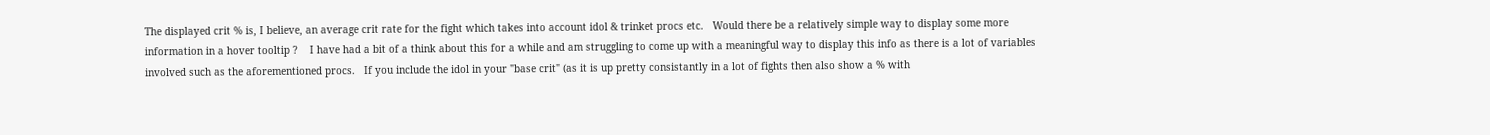The displayed crit % is, I believe, an average crit rate for the fight which takes into account idol & trinket procs etc.   Would there be a relatively simple way to display some more information in a hover tooltip ?    I have had a bit of a think about this for a while and am struggling to come up with a meaningful way to display this info as there is a lot of variables involved such as the aforementioned procs.   If you include the idol in your "base crit" (as it is up pretty consistantly in a lot of fights then also show a % with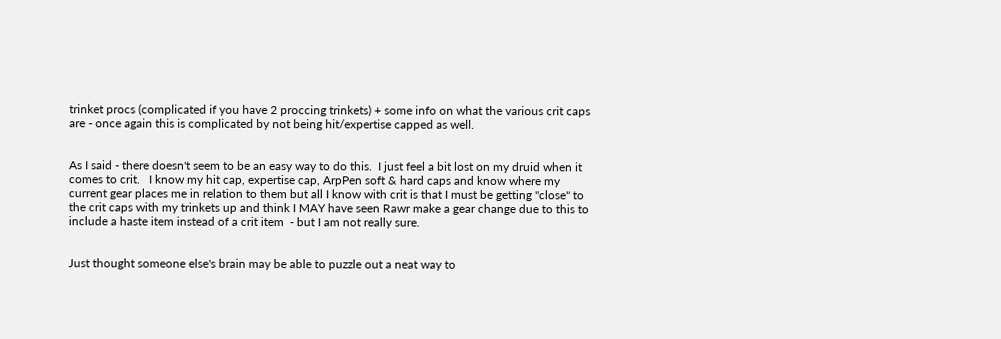trinket procs (complicated if you have 2 proccing trinkets) + some info on what the various crit caps are - once again this is complicated by not being hit/expertise capped as well.


As I said - there doesn't seem to be an easy way to do this.  I just feel a bit lost on my druid when it comes to crit.   I know my hit cap, expertise cap, ArpPen soft & hard caps and know where my current gear places me in relation to them but all I know with crit is that I must be getting "close" to the crit caps with my trinkets up and think I MAY have seen Rawr make a gear change due to this to include a haste item instead of a crit item  - but I am not really sure.


Just thought someone else's brain may be able to puzzle out a neat way to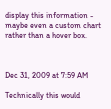display this information - maybe even a custom chart rather than a hover box.



Dec 31, 2009 at 7:59 AM

Technically this would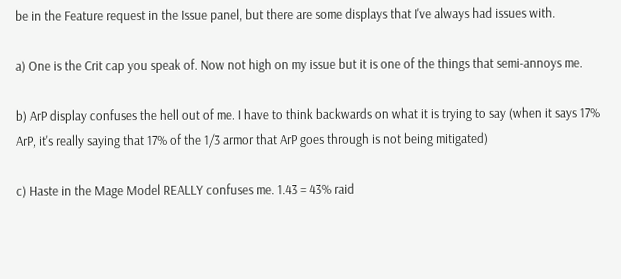be in the Feature request in the Issue panel, but there are some displays that I've always had issues with.

a) One is the Crit cap you speak of. Now not high on my issue but it is one of the things that semi-annoys me.

b) ArP display confuses the hell out of me. I have to think backwards on what it is trying to say (when it says 17% ArP, it's really saying that 17% of the 1/3 armor that ArP goes through is not being mitigated)

c) Haste in the Mage Model REALLY confuses me. 1.43 = 43% raid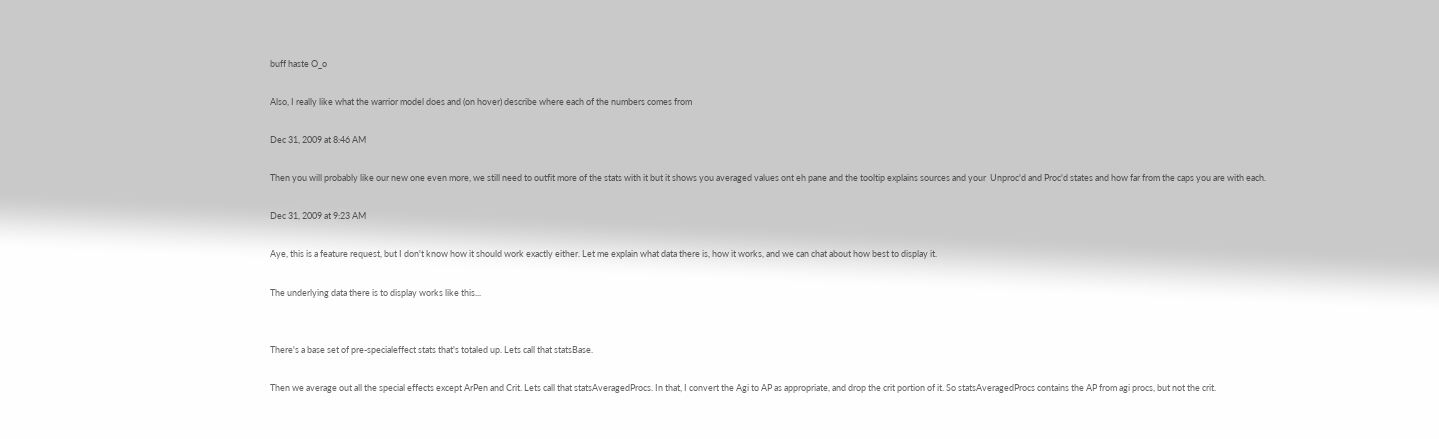buff haste O_o

Also, I really like what the warrior model does and (on hover) describe where each of the numbers comes from

Dec 31, 2009 at 8:46 AM

Then you will probably like our new one even more, we still need to outfit more of the stats with it but it shows you averaged values ont eh pane and the tooltip explains sources and your  Unproc'd and Proc'd states and how far from the caps you are with each.

Dec 31, 2009 at 9:23 AM

Aye, this is a feature request, but I don't know how it should work exactly either. Let me explain what data there is, how it works, and we can chat about how best to display it.

The underlying data there is to display works like this...


There's a base set of pre-specialeffect stats that's totaled up. Lets call that statsBase.

Then we average out all the special effects except ArPen and Crit. Lets call that statsAveragedProcs. In that, I convert the Agi to AP as appropriate, and drop the crit portion of it. So statsAveragedProcs contains the AP from agi procs, but not the crit.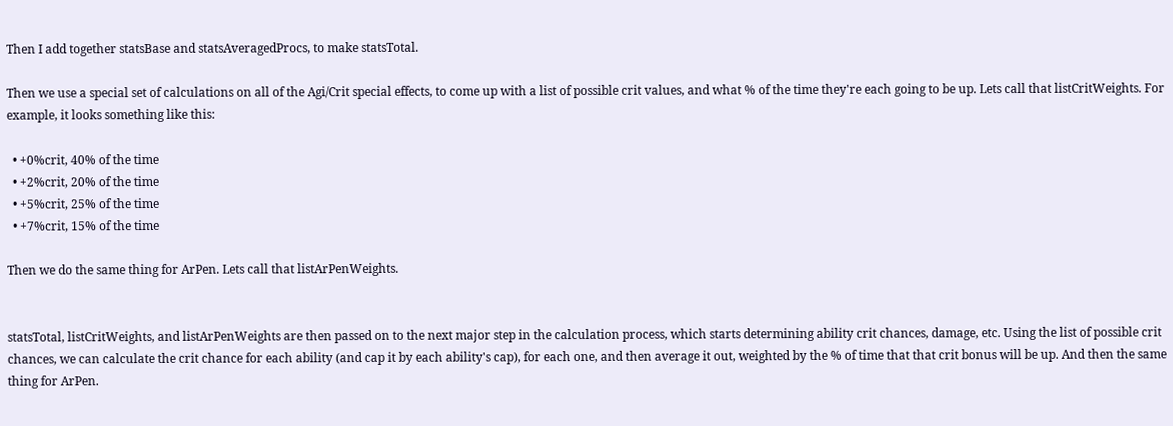Then I add together statsBase and statsAveragedProcs, to make statsTotal.

Then we use a special set of calculations on all of the Agi/Crit special effects, to come up with a list of possible crit values, and what % of the time they're each going to be up. Lets call that listCritWeights. For example, it looks something like this:

  • +0%crit, 40% of the time
  • +2%crit, 20% of the time
  • +5%crit, 25% of the time
  • +7%crit, 15% of the time

Then we do the same thing for ArPen. Lets call that listArPenWeights.


statsTotal, listCritWeights, and listArPenWeights are then passed on to the next major step in the calculation process, which starts determining ability crit chances, damage, etc. Using the list of possible crit chances, we can calculate the crit chance for each ability (and cap it by each ability's cap), for each one, and then average it out, weighted by the % of time that that crit bonus will be up. And then the same thing for ArPen.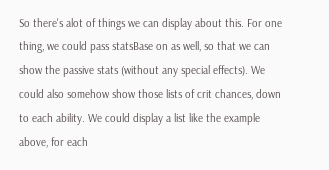So there's alot of things we can display about this. For one thing, we could pass statsBase on as well, so that we can show the passive stats (without any special effects). We could also somehow show those lists of crit chances, down to each ability. We could display a list like the example above, for each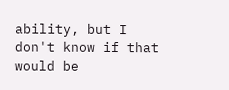ability, but I don't know if that would be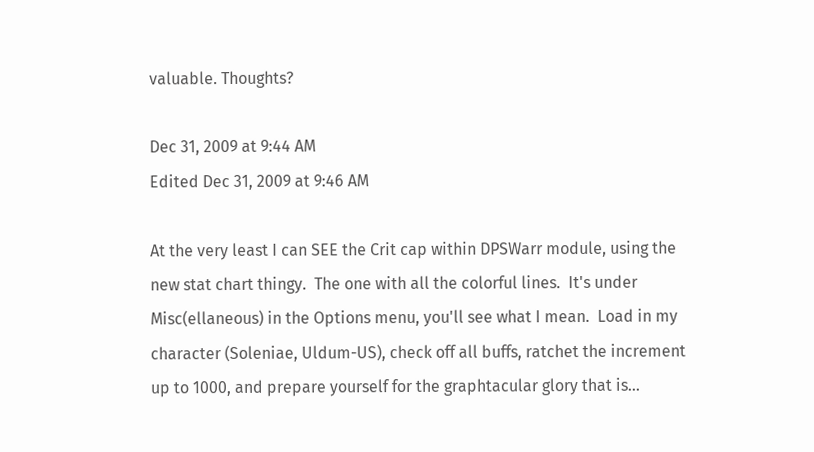valuable. Thoughts?

Dec 31, 2009 at 9:44 AM
Edited Dec 31, 2009 at 9:46 AM

At the very least I can SEE the Crit cap within DPSWarr module, using the new stat chart thingy.  The one with all the colorful lines.  It's under Misc(ellaneous) in the Options menu, you'll see what I mean.  Load in my character (Soleniae, Uldum-US), check off all buffs, ratchet the increment up to 1000, and prepare yourself for the graphtacular glory that is...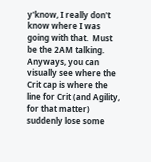y'know, I really don't know where I was going with that.  Must be the 2AM talking.  Anyways, you can visually see where the Crit cap is where the line for Crit (and Agility, for that matter) suddenly lose some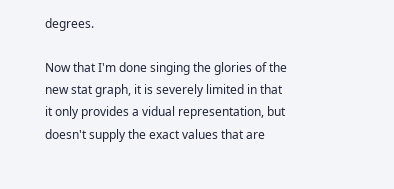degrees.

Now that I'm done singing the glories of the new stat graph, it is severely limited in that it only provides a vidual representation, but doesn't supply the exact values that are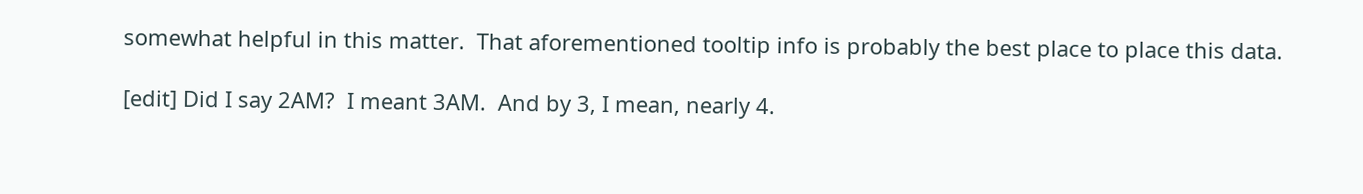somewhat helpful in this matter.  That aforementioned tooltip info is probably the best place to place this data.

[edit] Did I say 2AM?  I meant 3AM.  And by 3, I mean, nearly 4.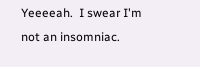Yeeeeah.  I swear I'm not an insomniac.